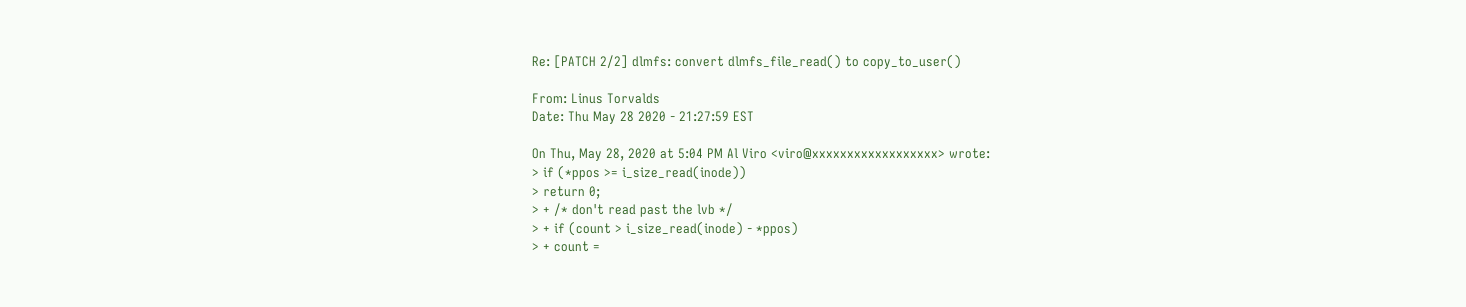Re: [PATCH 2/2] dlmfs: convert dlmfs_file_read() to copy_to_user()

From: Linus Torvalds
Date: Thu May 28 2020 - 21:27:59 EST

On Thu, May 28, 2020 at 5:04 PM Al Viro <viro@xxxxxxxxxxxxxxxxxx> wrote:
> if (*ppos >= i_size_read(inode))
> return 0;
> + /* don't read past the lvb */
> + if (count > i_size_read(inode) - *ppos)
> + count =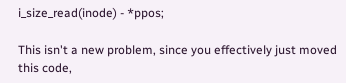i_size_read(inode) - *ppos;

This isn't a new problem, since you effectively just moved this code,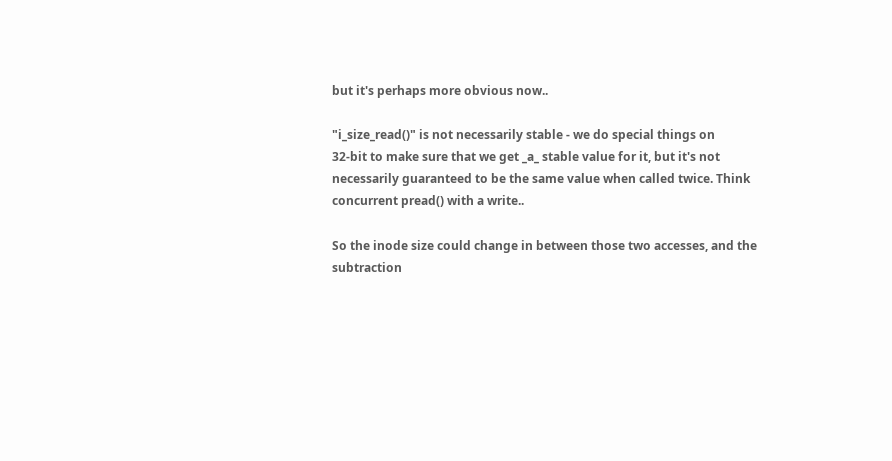but it's perhaps more obvious now..

"i_size_read()" is not necessarily stable - we do special things on
32-bit to make sure that we get _a_ stable value for it, but it's not
necessarily guaranteed to be the same value when called twice. Think
concurrent pread() with a write..

So the inode size could change in between those two accesses, and the
subtraction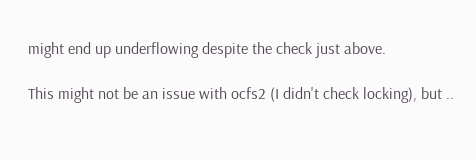might end up underflowing despite the check just above.

This might not be an issue with ocfs2 (I didn't check locking), but ..